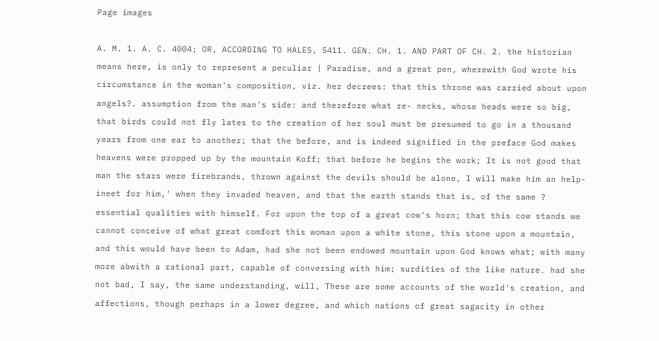Page images

A. M. 1. A. C. 4004; OR, ACCORDING TO HALES, 5411. GEN. CH. 1. AND PART OF CH. 2. the historian means here, is only to represent a peculiar | Paradise, and a great pen, wherewith God wrote his circumstance in the woman's composition, viz. her decrees: that this throne was carried about upon angels?. assumption from the man's side: and therefore what re- necks, whose heads were so big, that birds could not fly lates to the creation of her soul must be presumed to go in a thousand years from one ear to another; that the before, and is indeed signified in the preface God makes heavens were propped up by the mountain Koff; that before he begins the work; It is not good that man the stars were firebrands, thrown against the devils should be alone, I will make him an help-ineet for him,' when they invaded heaven, and that the earth stands that is, of the same ? essential qualities with himself. For upon the top of a great cow's horn; that this cow stands we cannot conceive of what great comfort this woman upon a white stone, this stone upon a mountain, and this would have been to Adam, had she not been endowed mountain upon God knows what; with many more abwith a rational part, capable of conversing with him; surdities of the like nature. had she not bad, I say, the same understanding, will, These are some accounts of the world's creation, and affections, though perhaps in a lower degree, and which nations of great sagacity in other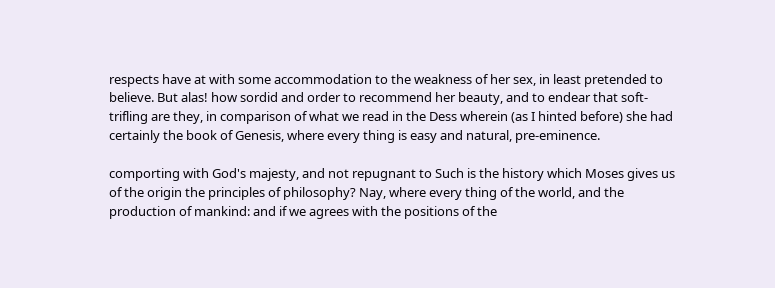respects have at with some accommodation to the weakness of her sex, in least pretended to believe. But alas! how sordid and order to recommend her beauty, and to endear that soft- trifling are they, in comparison of what we read in the Dess wherein (as I hinted before) she had certainly the book of Genesis, where every thing is easy and natural, pre-eminence.

comporting with God's majesty, and not repugnant to Such is the history which Moses gives us of the origin the principles of philosophy? Nay, where every thing of the world, and the production of mankind: and if we agrees with the positions of the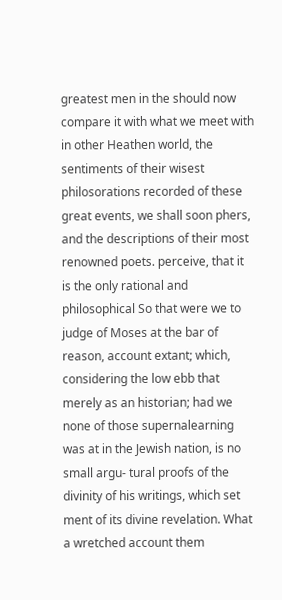greatest men in the should now compare it with what we meet with in other Heathen world, the sentiments of their wisest philosorations recorded of these great events, we shall soon phers, and the descriptions of their most renowned poets. perceive, that it is the only rational and philosophical So that were we to judge of Moses at the bar of reason, account extant; which, considering the low ebb that merely as an historian; had we none of those supernalearning was at in the Jewish nation, is no small argu- tural proofs of the divinity of his writings, which set ment of its divine revelation. What a wretched account them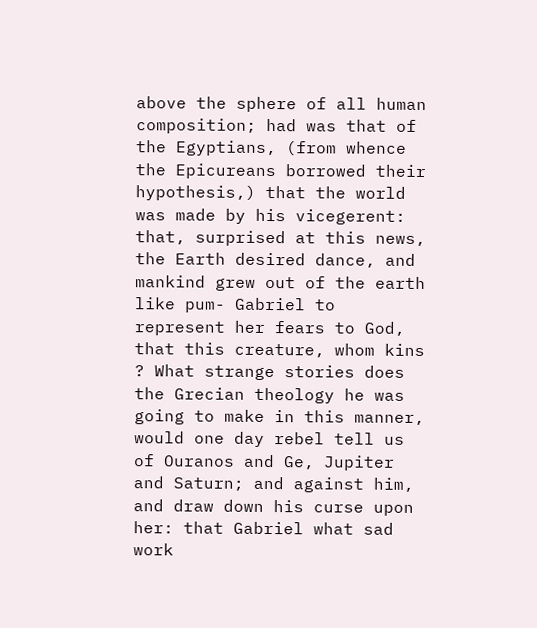above the sphere of all human composition; had was that of the Egyptians, (from whence the Epicureans borrowed their hypothesis,) that the world was made by his vicegerent: that, surprised at this news, the Earth desired dance, and mankind grew out of the earth like pum- Gabriel to represent her fears to God, that this creature, whom kins ? What strange stories does the Grecian theology he was going to make in this manner, would one day rebel tell us of Ouranos and Ge, Jupiter and Saturn; and against him, and draw down his curse upon her: that Gabriel what sad work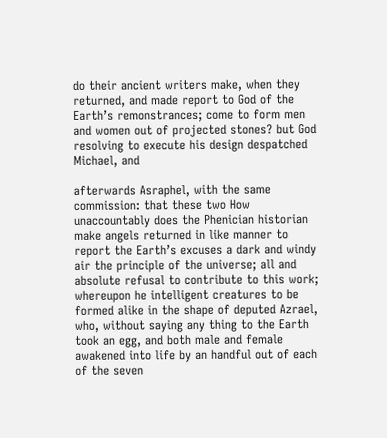do their ancient writers make, when they returned, and made report to God of the Earth’s remonstrances; come to form men and women out of projected stones? but God resolving to execute his design despatched Michael, and

afterwards Asraphel, with the same commission: that these two How unaccountably does the Phenician historian make angels returned in like manner to report the Earth’s excuses a dark and windy air the principle of the universe; all and absolute refusal to contribute to this work; whereupon he intelligent creatures to be formed alike in the shape of deputed Azrael, who, without saying any thing to the Earth took an egg, and both male and female awakened into life by an handful out of each of the seven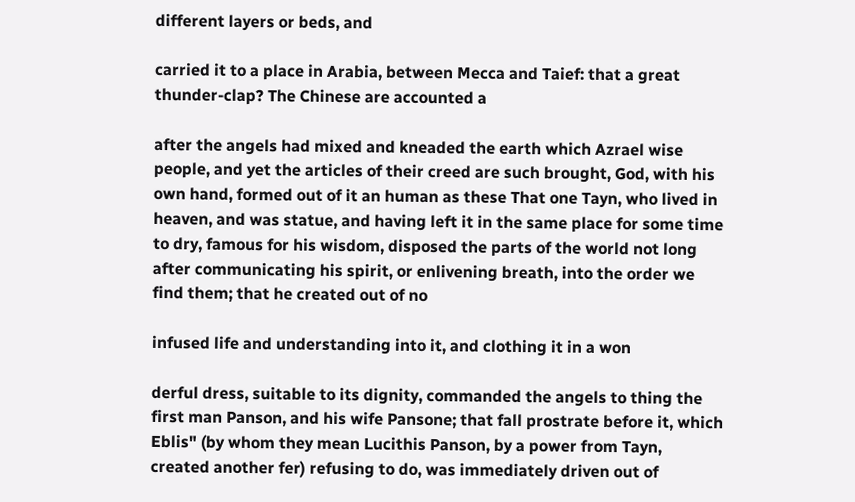different layers or beds, and

carried it to a place in Arabia, between Mecca and Taief: that a great thunder-clap? The Chinese are accounted a

after the angels had mixed and kneaded the earth which Azrael wise people, and yet the articles of their creed are such brought, God, with his own hand, formed out of it an human as these That one Tayn, who lived in heaven, and was statue, and having left it in the same place for some time to dry, famous for his wisdom, disposed the parts of the world not long after communicating his spirit, or enlivening breath, into the order we find them; that he created out of no

infused life and understanding into it, and clothing it in a won

derful dress, suitable to its dignity, commanded the angels to thing the first man Panson, and his wife Pansone; that fall prostrate before it, which Eblis" (by whom they mean Lucithis Panson, by a power from Tayn, created another fer) refusing to do, was immediately driven out of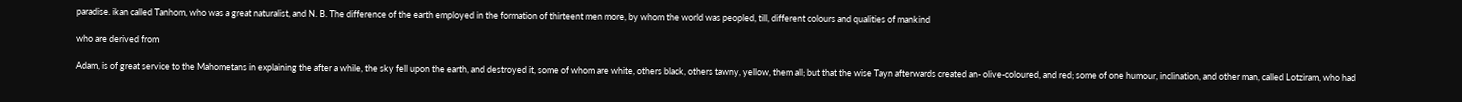paradise. ikan called Tanhom, who was a great naturalist, and N. B. The difference of the earth employed in the formation of thirteent men more, by whom the world was peopled, till, different colours and qualities of mankind

who are derived from

Adam, is of great service to the Mahometans in explaining the after a while, the sky fell upon the earth, and destroyed it, some of whom are white, others black, others tawny, yellow, them all; but that the wise Tayn afterwards created an- olive-coloured, and red; some of one humour, inclination, and other man, called Lotziram, who had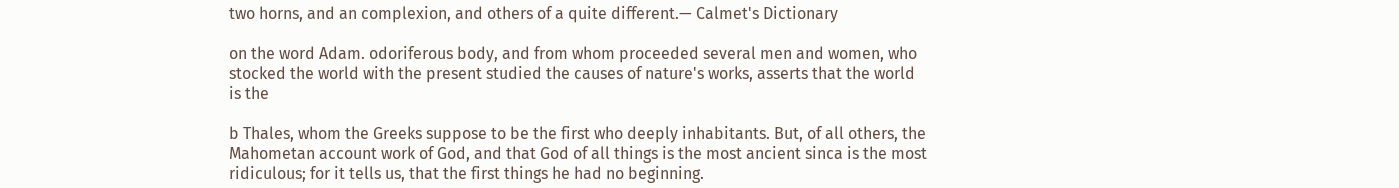two horns, and an complexion, and others of a quite different.— Calmet's Dictionary

on the word Adam. odoriferous body, and from whom proceeded several men and women, who stocked the world with the present studied the causes of nature's works, asserts that the world is the

b Thales, whom the Greeks suppose to be the first who deeply inhabitants. But, of all others, the Mahometan account work of God, and that God of all things is the most ancient sinca is the most ridiculous; for it tells us, that the first things he had no beginning.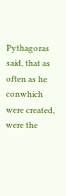Pythagoras said, that as often as he conwhich were created, were the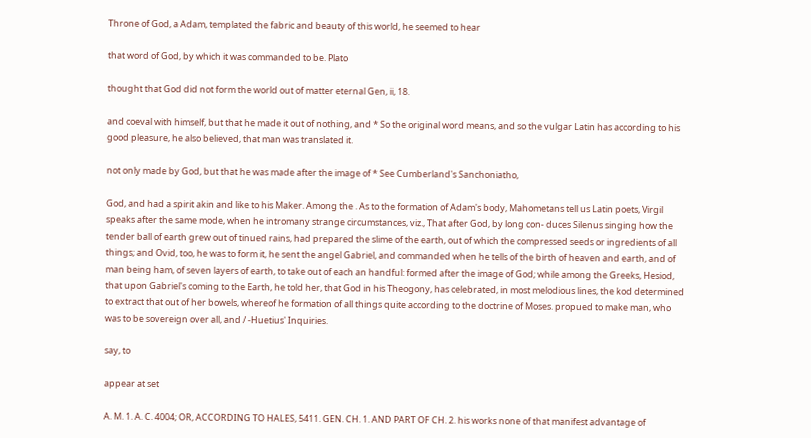Throne of God, a Adam, templated the fabric and beauty of this world, he seemed to hear

that word of God, by which it was commanded to be. Plato

thought that God did not form the world out of matter eternal Gen, ii, 18.

and coeval with himself, but that he made it out of nothing, and * So the original word means, and so the vulgar Latin has according to his good pleasure, he also believed, that man was translated it.

not only made by God, but that he was made after the image of * See Cumberland's Sanchoniatho,

God, and had a spirit akin and like to his Maker. Among the . As to the formation of Adam's body, Mahometans tell us Latin poets, Virgil speaks after the same mode, when he intromany strange circumstances, viz., That after God, by long con- duces Silenus singing how the tender ball of earth grew out of tinued rains, had prepared the slime of the earth, out of which the compressed seeds or ingredients of all things; and Ovid, too, he was to form it, he sent the angel Gabriel, and commanded when he tells of the birth of heaven and earth, and of man being ham, of seven layers of earth, to take out of each an handful: formed after the image of God; while among the Greeks, Hesiod, that upon Gabriel's coming to the Earth, he told her, that God in his Theogony, has celebrated, in most melodious lines, the kod determined to extract that out of her bowels, whereof he formation of all things quite according to the doctrine of Moses. propued to make man, who was to be sovereign over all, and / -Huetius' Inquiries.

say, to

appear at set

A. M. 1. A. C. 4004; OR, ACCORDING TO HALES, 5411. GEN. CH. 1. AND PART OF CH. 2. his works none of that manifest advantage of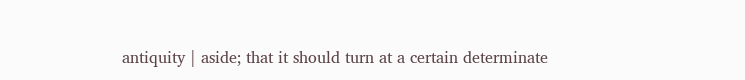antiquity | aside; that it should turn at a certain determinate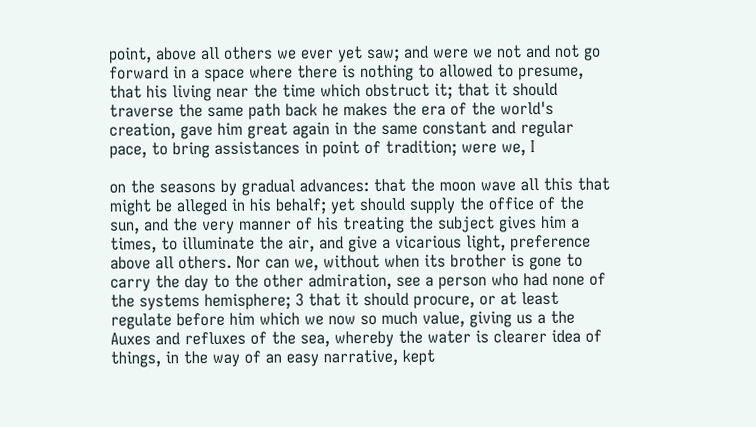point, above all others we ever yet saw; and were we not and not go forward in a space where there is nothing to allowed to presume, that his living near the time which obstruct it; that it should traverse the same path back he makes the era of the world's creation, gave him great again in the same constant and regular pace, to bring assistances in point of tradition; were we, I

on the seasons by gradual advances: that the moon wave all this that might be alleged in his behalf; yet should supply the office of the sun, and the very manner of his treating the subject gives him a times, to illuminate the air, and give a vicarious light, preference above all others. Nor can we, without when its brother is gone to carry the day to the other admiration, see a person who had none of the systems hemisphere; 3 that it should procure, or at least regulate before him which we now so much value, giving us a the Auxes and refluxes of the sea, whereby the water is clearer idea of things, in the way of an easy narrative, kept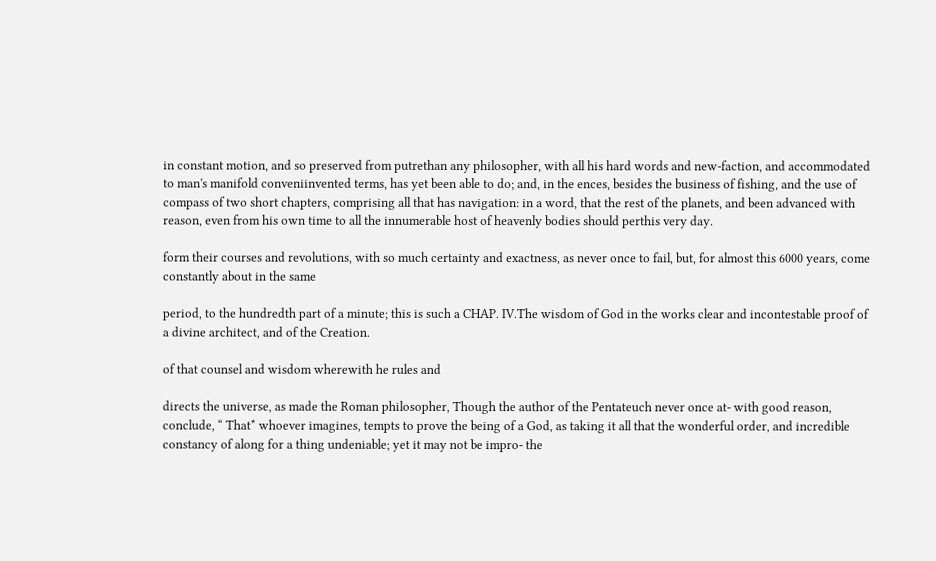in constant motion, and so preserved from putrethan any philosopher, with all his hard words and new-faction, and accommodated to man's manifold conveniinvented terms, has yet been able to do; and, in the ences, besides the business of fishing, and the use of compass of two short chapters, comprising all that has navigation: in a word, that the rest of the planets, and been advanced with reason, even from his own time to all the innumerable host of heavenly bodies should perthis very day.

form their courses and revolutions, with so much certainty and exactness, as never once to fail, but, for almost this 6000 years, come constantly about in the same

period, to the hundredth part of a minute; this is such a CHAP. IV.The wisdom of God in the works clear and incontestable proof of a divine architect, and of the Creation.

of that counsel and wisdom wherewith he rules and

directs the universe, as made the Roman philosopher, Though the author of the Pentateuch never once at- with good reason, conclude, “ That* whoever imagines, tempts to prove the being of a God, as taking it all that the wonderful order, and incredible constancy of along for a thing undeniable; yet it may not be impro- the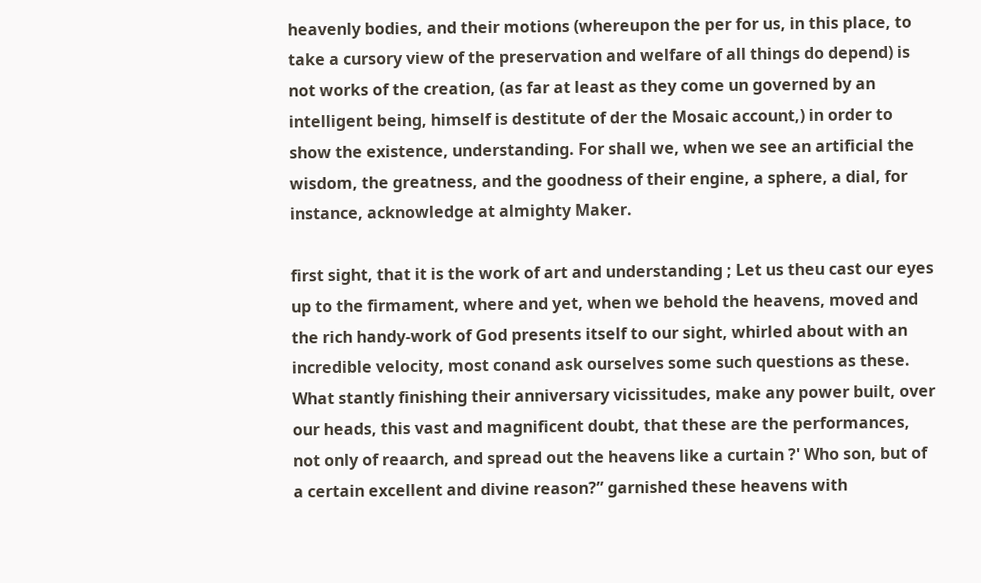heavenly bodies, and their motions (whereupon the per for us, in this place, to take a cursory view of the preservation and welfare of all things do depend) is not works of the creation, (as far at least as they come un governed by an intelligent being, himself is destitute of der the Mosaic account,) in order to show the existence, understanding. For shall we, when we see an artificial the wisdom, the greatness, and the goodness of their engine, a sphere, a dial, for instance, acknowledge at almighty Maker.

first sight, that it is the work of art and understanding ; Let us theu cast our eyes up to the firmament, where and yet, when we behold the heavens, moved and the rich handy-work of God presents itself to our sight, whirled about with an incredible velocity, most conand ask ourselves some such questions as these. What stantly finishing their anniversary vicissitudes, make any power built, over our heads, this vast and magnificent doubt, that these are the performances, not only of reaarch, and spread out the heavens like a curtain ?' Who son, but of a certain excellent and divine reason?” garnished these heavens with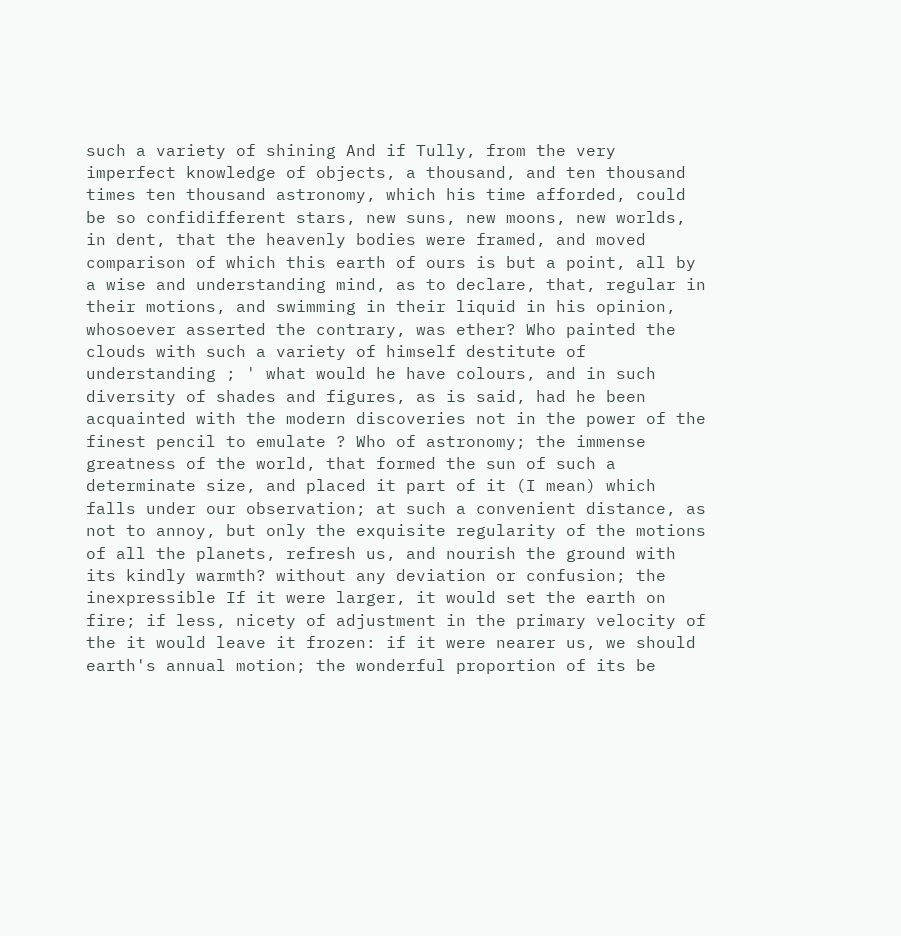such a variety of shining And if Tully, from the very imperfect knowledge of objects, a thousand, and ten thousand times ten thousand astronomy, which his time afforded, could be so confidifferent stars, new suns, new moons, new worlds, in dent, that the heavenly bodies were framed, and moved comparison of which this earth of ours is but a point, all by a wise and understanding mind, as to declare, that, regular in their motions, and swimming in their liquid in his opinion, whosoever asserted the contrary, was ether? Who painted the clouds with such a variety of himself destitute of understanding ; ' what would he have colours, and in such diversity of shades and figures, as is said, had he been acquainted with the modern discoveries not in the power of the finest pencil to emulate ? Who of astronomy; the immense greatness of the world, that formed the sun of such a determinate size, and placed it part of it (I mean) which falls under our observation; at such a convenient distance, as not to annoy, but only the exquisite regularity of the motions of all the planets, refresh us, and nourish the ground with its kindly warmth? without any deviation or confusion; the inexpressible If it were larger, it would set the earth on fire; if less, nicety of adjustment in the primary velocity of the it would leave it frozen: if it were nearer us, we should earth's annual motion; the wonderful proportion of its be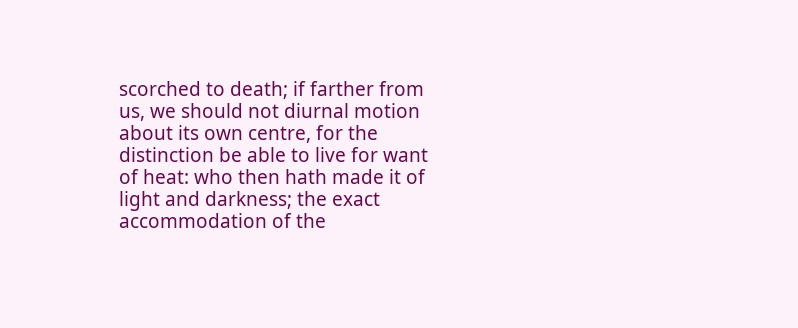scorched to death; if farther from us, we should not diurnal motion about its own centre, for the distinction be able to live for want of heat: who then hath made it of light and darkness; the exact accommodation of the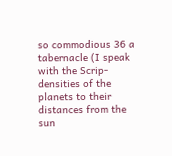so commodious 36 a tabernacle (I speak with the Scrip- densities of the planets to their distances from the sun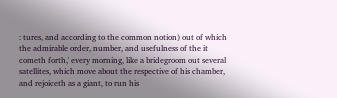: tures, and according to the common notion) out of which the admirable order, number, and usefulness of the it cometh forth,' every morning, like a bridegroom out several satellites, which move about the respective of his chamber, and rejoiceth as a giant, to run his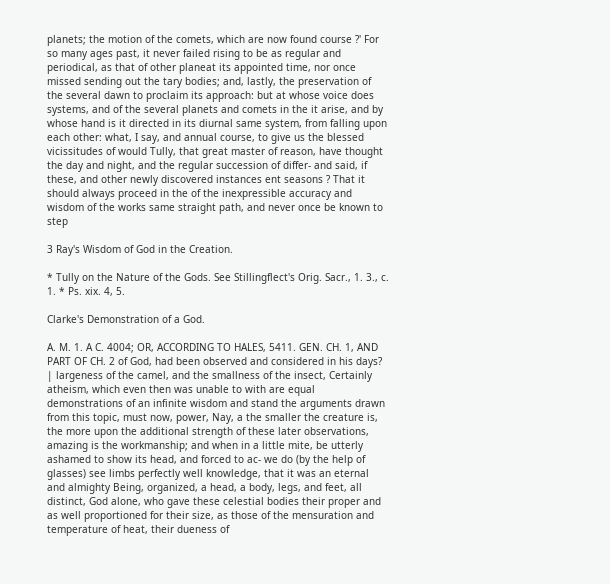planets; the motion of the comets, which are now found course ?' For so many ages past, it never failed rising to be as regular and periodical, as that of other planeat its appointed time, nor once missed sending out the tary bodies; and, lastly, the preservation of the several dawn to proclaim its approach: but at whose voice does systems, and of the several planets and comets in the it arise, and by whose hand is it directed in its diurnal same system, from falling upon each other: what, I say, and annual course, to give us the blessed vicissitudes of would Tully, that great master of reason, have thought the day and night, and the regular succession of differ- and said, if these, and other newly discovered instances ent seasons ? That it should always proceed in the of the inexpressible accuracy and wisdom of the works same straight path, and never once be known to step

3 Ray's Wisdom of God in the Creation.

* Tully on the Nature of the Gods. See Stillingflect's Orig. Sacr., 1. 3., c. 1. * Ps. xix. 4, 5.

Clarke's Demonstration of a God.

A. M. 1. A C. 4004; OR, ACCORDING TO HALES, 5411. GEN. CH. 1, AND PART OF CH. 2 of God, had been observed and considered in his days? | largeness of the camel, and the smallness of the insect, Certainly atheism, which even then was unable to with are equal demonstrations of an infinite wisdom and stand the arguments drawn from this topic, must now, power, Nay, a the smaller the creature is, the more upon the additional strength of these later observations, amazing is the workmanship; and when in a little mite, be utterly ashamed to show its head, and forced to ac- we do (by the help of glasses) see limbs perfectly well knowledge, that it was an eternal and almighty Being, organized, a head, a body, legs, and feet, all distinct, God alone, who gave these celestial bodies their proper and as well proportioned for their size, as those of the mensuration and temperature of heat, their dueness of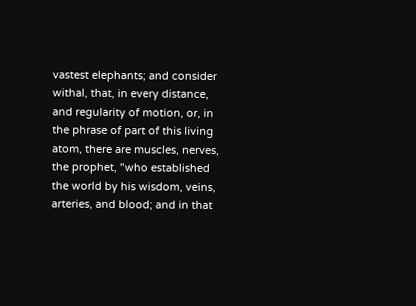vastest elephants; and consider withal, that, in every distance, and regularity of motion, or, in the phrase of part of this living atom, there are muscles, nerves, the prophet, "who established the world by his wisdom, veins, arteries, and blood; and in that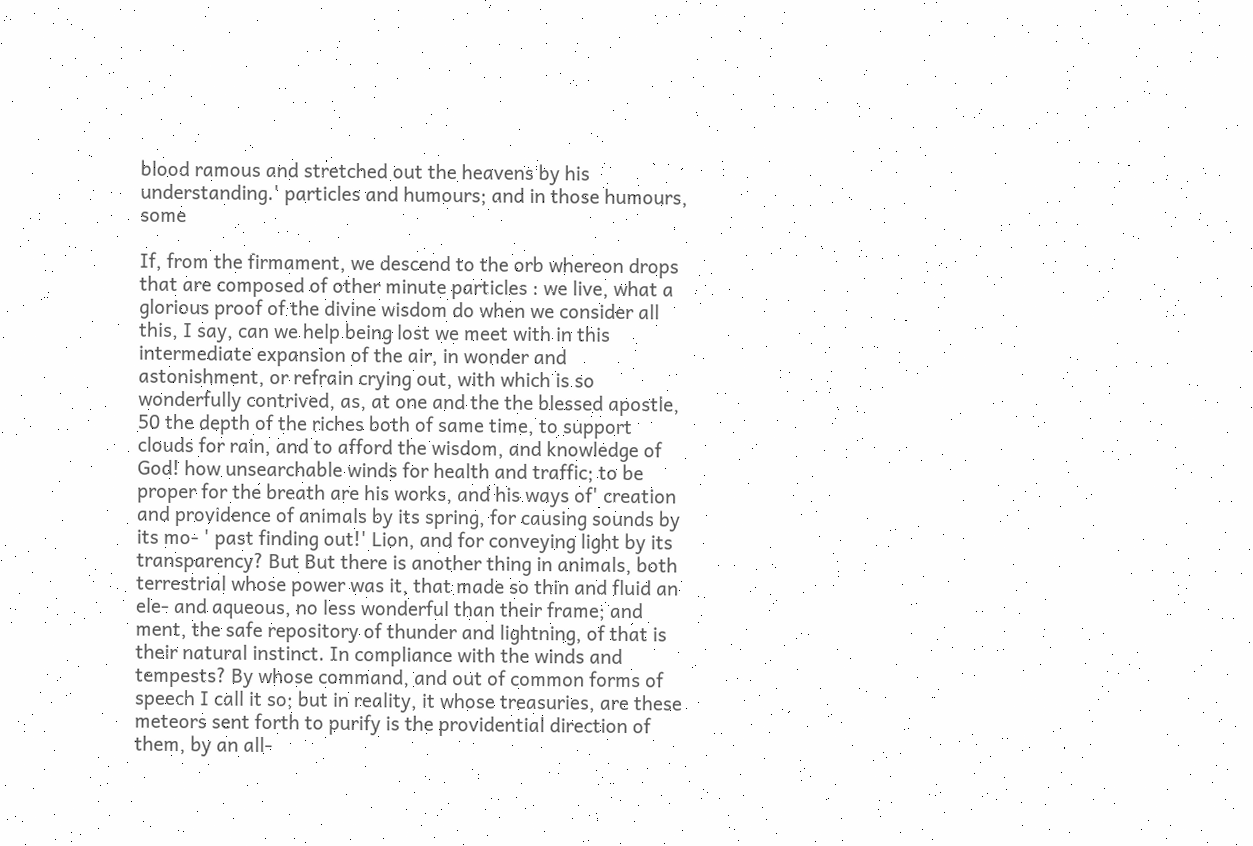blood ramous and stretched out the heavens by his understanding.' particles and humours; and in those humours, some

If, from the firmament, we descend to the orb whereon drops that are composed of other minute particles : we live, what a glorious proof of the divine wisdom do when we consider all this, I say, can we help being lost we meet with in this intermediate expansion of the air, in wonder and astonishment, or refrain crying out, with which is so wonderfully contrived, as, at one and the the blessed apostle, 50 the depth of the riches both of same time, to support clouds for rain, and to afford the wisdom, and knowledge of God! how unsearchable winds for health and traffic; to be proper for the breath are his works, and his ways of' creation and providence of animals by its spring, for causing sounds by its mo- ' past finding out!' Lion, and for conveying light by its transparency? But But there is another thing in animals, both terrestrial whose power was it, that made so thin and fluid an ele- and aqueous, no less wonderful than their frame; and ment, the safe repository of thunder and lightning, of that is their natural instinct. In compliance with the winds and tempests? By whose command, and out of common forms of speech I call it so; but in reality, it whose treasuries, are these meteors sent forth to purify is the providential direction of them, by an all-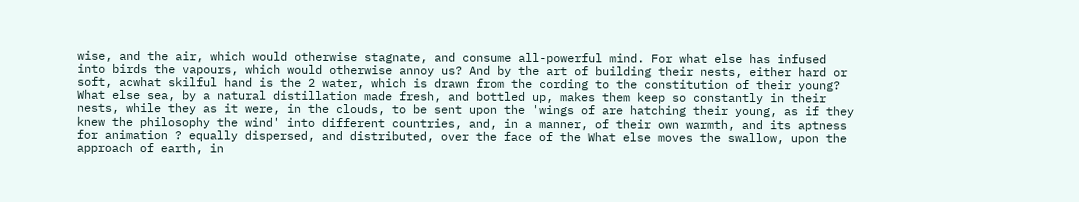wise, and the air, which would otherwise stagnate, and consume all-powerful mind. For what else has infused into birds the vapours, which would otherwise annoy us? And by the art of building their nests, either hard or soft, acwhat skilful hand is the 2 water, which is drawn from the cording to the constitution of their young? What else sea, by a natural distillation made fresh, and bottled up, makes them keep so constantly in their nests, while they as it were, in the clouds, to be sent upon the 'wings of are hatching their young, as if they knew the philosophy the wind' into different countries, and, in a manner, of their own warmth, and its aptness for animation ? equally dispersed, and distributed, over the face of the What else moves the swallow, upon the approach of earth, in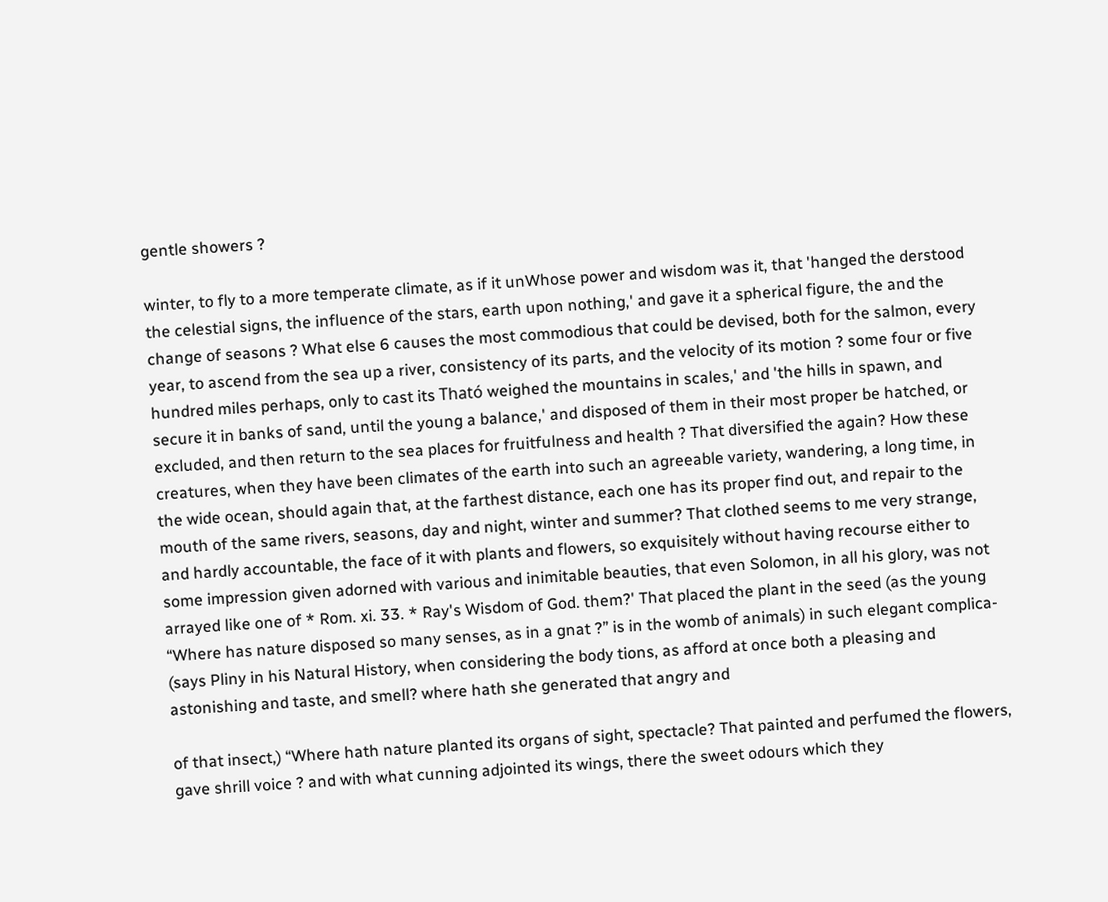gentle showers ?

winter, to fly to a more temperate climate, as if it unWhose power and wisdom was it, that 'hanged the derstood the celestial signs, the influence of the stars, earth upon nothing,' and gave it a spherical figure, the and the change of seasons ? What else 6 causes the most commodious that could be devised, both for the salmon, every year, to ascend from the sea up a river, consistency of its parts, and the velocity of its motion ? some four or five hundred miles perhaps, only to cast its Tható weighed the mountains in scales,' and 'the hills in spawn, and secure it in banks of sand, until the young a balance,' and disposed of them in their most proper be hatched, or excluded, and then return to the sea places for fruitfulness and health ? That diversified the again? How these creatures, when they have been climates of the earth into such an agreeable variety, wandering, a long time, in the wide ocean, should again that, at the farthest distance, each one has its proper find out, and repair to the mouth of the same rivers, seasons, day and night, winter and summer? That clothed seems to me very strange, and hardly accountable, the face of it with plants and flowers, so exquisitely without having recourse either to some impression given adorned with various and inimitable beauties, that even Solomon, in all his glory, was not arrayed like one of * Rom. xi. 33. * Ray's Wisdom of God. them?' That placed the plant in the seed (as the young “Where has nature disposed so many senses, as in a gnat ?” is in the womb of animals) in such elegant complica- (says Pliny in his Natural History, when considering the body tions, as afford at once both a pleasing and astonishing and taste, and smell? where hath she generated that angry and

of that insect,) “Where hath nature planted its organs of sight, spectacle? That painted and perfumed the flowers, gave shrill voice ? and with what cunning adjointed its wings, there the sweet odours which they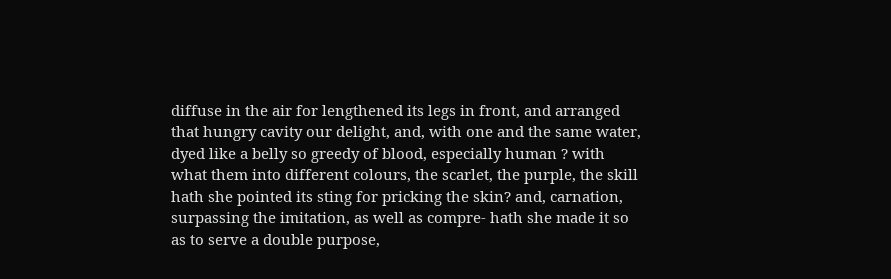diffuse in the air for lengthened its legs in front, and arranged that hungry cavity our delight, and, with one and the same water, dyed like a belly so greedy of blood, especially human ? with what them into different colours, the scarlet, the purple, the skill hath she pointed its sting for pricking the skin? and, carnation, surpassing the imitation, as well as compre- hath she made it so as to serve a double purpose,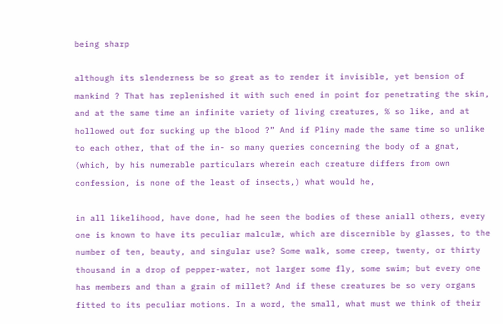being sharp

although its slenderness be so great as to render it invisible, yet bension of mankind ? That has replenished it with such ened in point for penetrating the skin, and at the same time an infinite variety of living creatures, % so like, and at hollowed out for sucking up the blood ?” And if Pliny made the same time so unlike to each other, that of the in- so many queries concerning the body of a gnat, (which, by his numerable particulars wherein each creature differs from own confession, is none of the least of insects,) what would he,

in all likelihood, have done, had he seen the bodies of these aniall others, every one is known to have its peculiar malculæ, which are discernible by glasses, to the number of ten, beauty, and singular use? Some walk, some creep, twenty, or thirty thousand in a drop of pepper-water, not larger some fly, some swim; but every one has members and than a grain of millet? And if these creatures be so very organs fitted to its peculiar motions. In a word, the small, what must we think of their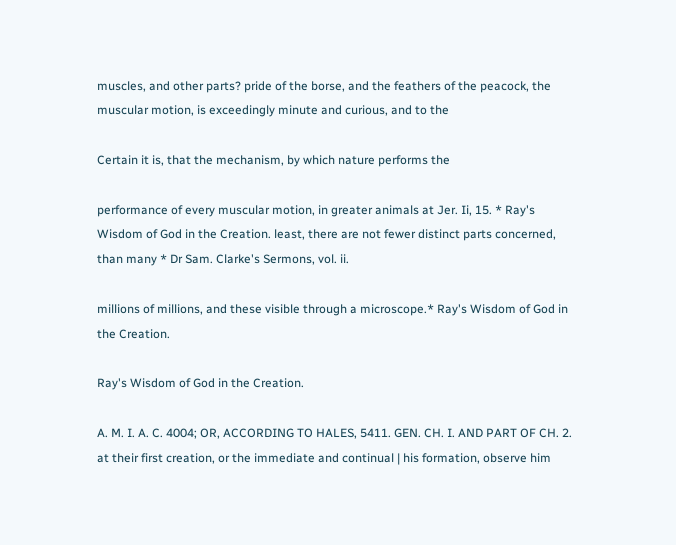muscles, and other parts? pride of the borse, and the feathers of the peacock, the muscular motion, is exceedingly minute and curious, and to the

Certain it is, that the mechanism, by which nature performs the

performance of every muscular motion, in greater animals at Jer. Ii, 15. * Ray's Wisdom of God in the Creation. least, there are not fewer distinct parts concerned, than many * Dr Sam. Clarke's Sermons, vol. ii.

millions of millions, and these visible through a microscope.* Ray's Wisdom of God in the Creation.

Ray's Wisdom of God in the Creation.

A. M. I. A. C. 4004; OR, ACCORDING TO HALES, 5411. GEN. CH. I. AND PART OF CH. 2. at their first creation, or the immediate and continual | his formation, observe him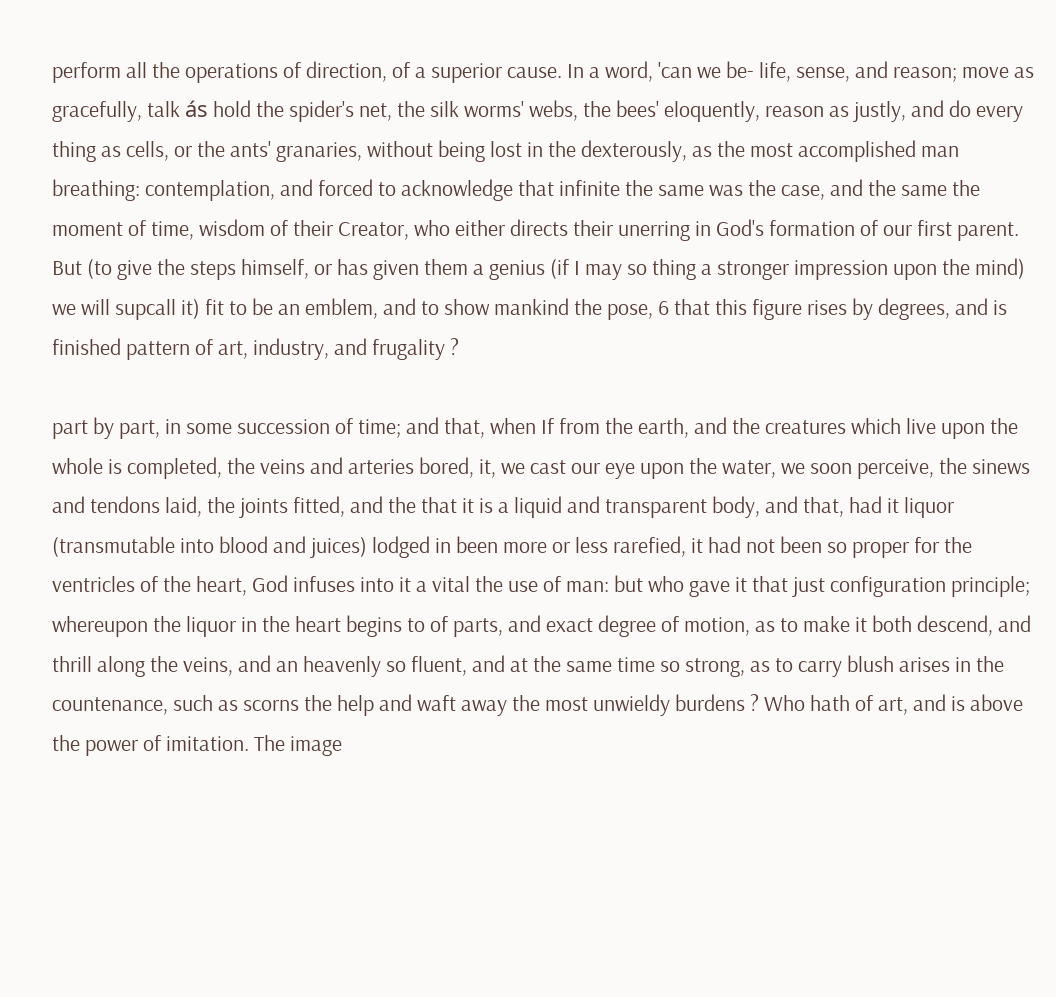perform all the operations of direction, of a superior cause. In a word, 'can we be- life, sense, and reason; move as gracefully, talk ás hold the spider's net, the silk worms' webs, the bees' eloquently, reason as justly, and do every thing as cells, or the ants' granaries, without being lost in the dexterously, as the most accomplished man breathing: contemplation, and forced to acknowledge that infinite the same was the case, and the same the moment of time, wisdom of their Creator, who either directs their unerring in God's formation of our first parent. But (to give the steps himself, or has given them a genius (if I may so thing a stronger impression upon the mind) we will supcall it) fit to be an emblem, and to show mankind the pose, 6 that this figure rises by degrees, and is finished pattern of art, industry, and frugality ?

part by part, in some succession of time; and that, when If from the earth, and the creatures which live upon the whole is completed, the veins and arteries bored, it, we cast our eye upon the water, we soon perceive, the sinews and tendons laid, the joints fitted, and the that it is a liquid and transparent body, and that, had it liquor (transmutable into blood and juices) lodged in been more or less rarefied, it had not been so proper for the ventricles of the heart, God infuses into it a vital the use of man: but who gave it that just configuration principle; whereupon the liquor in the heart begins to of parts, and exact degree of motion, as to make it both descend, and thrill along the veins, and an heavenly so fluent, and at the same time so strong, as to carry blush arises in the countenance, such as scorns the help and waft away the most unwieldy burdens ? Who hath of art, and is above the power of imitation. The image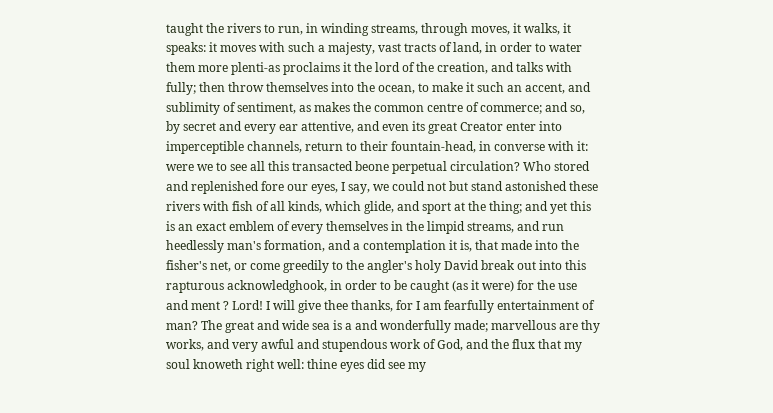taught the rivers to run, in winding streams, through moves, it walks, it speaks: it moves with such a majesty, vast tracts of land, in order to water them more plenti-as proclaims it the lord of the creation, and talks with fully; then throw themselves into the ocean, to make it such an accent, and sublimity of sentiment, as makes the common centre of commerce; and so, by secret and every ear attentive, and even its great Creator enter into imperceptible channels, return to their fountain-head, in converse with it: were we to see all this transacted beone perpetual circulation? Who stored and replenished fore our eyes, I say, we could not but stand astonished these rivers with fish of all kinds, which glide, and sport at the thing; and yet this is an exact emblem of every themselves in the limpid streams, and run heedlessly man's formation, and a contemplation it is, that made into the fisher's net, or come greedily to the angler's holy David break out into this rapturous acknowledghook, in order to be caught (as it were) for the use and ment ? Lord! I will give thee thanks, for I am fearfully entertainment of man? The great and wide sea is a and wonderfully made; marvellous are thy works, and very awful and stupendous work of God, and the flux that my soul knoweth right well: thine eyes did see my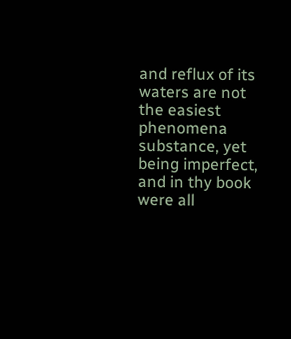and reflux of its waters are not the easiest phenomena substance, yet being imperfect, and in thy book were all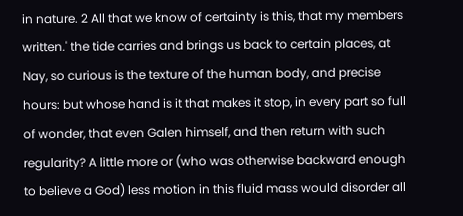in nature. 2 All that we know of certainty is this, that my members written.' the tide carries and brings us back to certain places, at Nay, so curious is the texture of the human body, and precise hours: but whose hand is it that makes it stop, in every part so full of wonder, that even Galen himself, and then return with such regularity? A little more or (who was otherwise backward enough to believe a God) less motion in this fluid mass would disorder all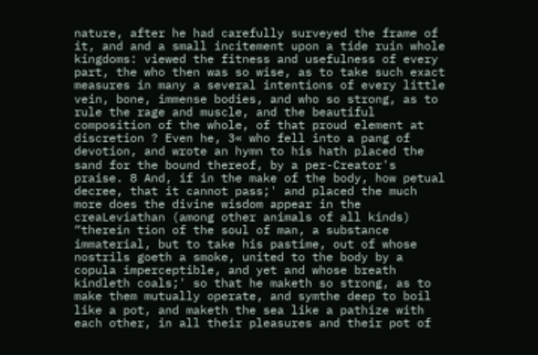nature, after he had carefully surveyed the frame of it, and and a small incitement upon a tide ruin whole kingdoms: viewed the fitness and usefulness of every part, the who then was so wise, as to take such exact measures in many a several intentions of every little vein, bone, immense bodies, and who so strong, as to rule the rage and muscle, and the beautiful composition of the whole, of that proud element at discretion ? Even he, 3« who fell into a pang of devotion, and wrote an hymn to his hath placed the sand for the bound thereof, by a per-Creator's praise. 8 And, if in the make of the body, how petual decree, that it cannot pass;' and placed the much more does the divine wisdom appear in the creaLeviathan (among other animals of all kinds) “therein tion of the soul of man, a substance immaterial, but to take his pastime, out of whose nostrils goeth a smoke, united to the body by a copula imperceptible, and yet and whose breath kindleth coals;' so that he maketh so strong, as to make them mutually operate, and symthe deep to boil like a pot, and maketh the sea like a pathize with each other, in all their pleasures and their pot of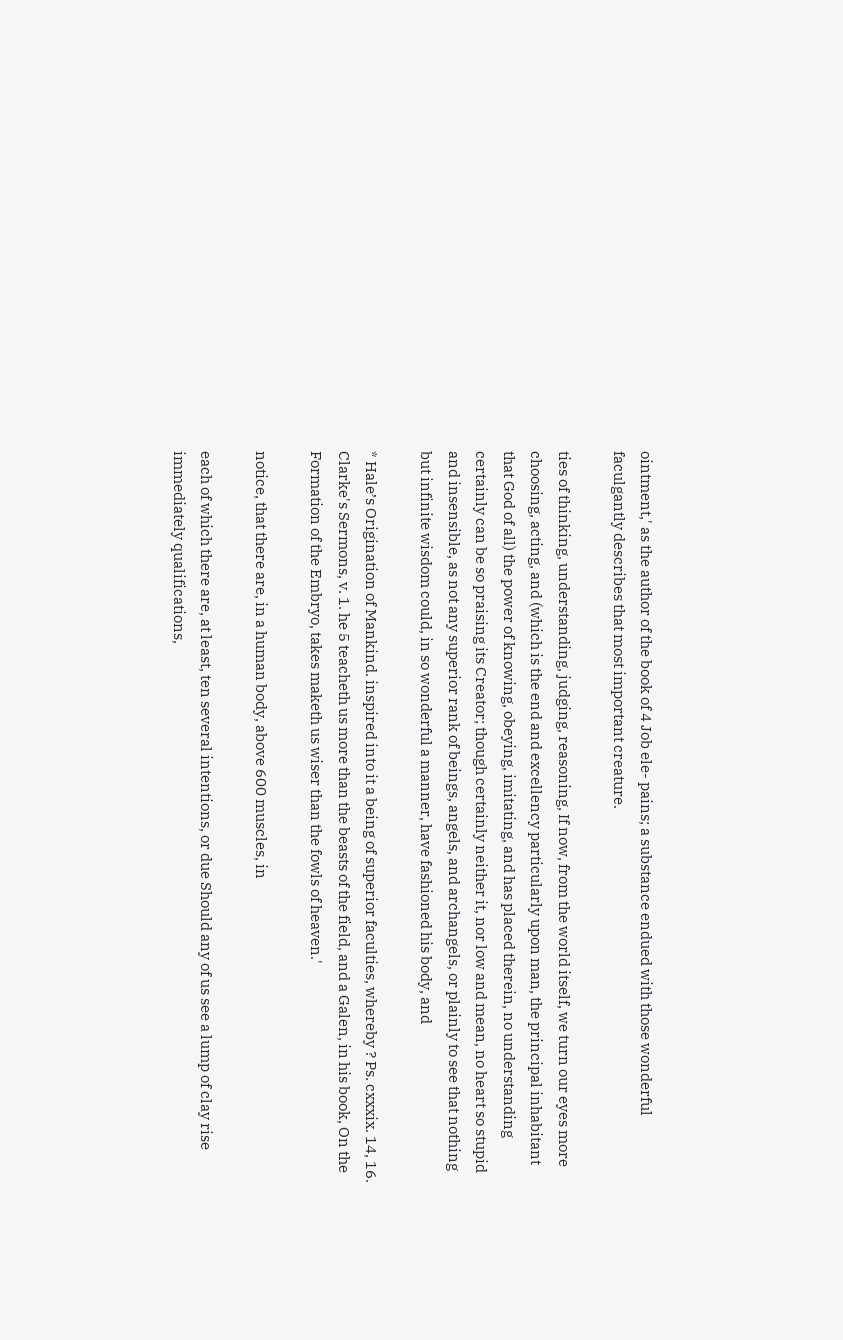ointment,' as the author of the book of 4 Job ele- pains; a substance endued with those wonderful faculgantly describes that most important creature.

ties of thinking, understanding, judging, reasoning, If now, from the world itself, we turn our eyes more choosing, acting, and (which is the end and excellency particularly upon man, the principal inhabitant that God of all) the power of knowing, obeying, imitating, and has placed therein, no understanding certainly can be so praising its Creator; though certainly neither it, nor low and mean, no heart so stupid and insensible, as not any superior rank of beings, angels, and archangels, or plainly to see that nothing but infinite wisdom could, in so wonderful a manner, have fashioned his body, and

* Hale’s Origination of Mankind. inspired into it a being of superior faculties, whereby ? Ps. cxxxix. 14, 16. Clarke's Sermons, v. 1. he 5 teacheth us more than the beasts of the field, and a Galen, in his book, On the Formation of the Embryo, takes maketh us wiser than the fowls of heaven.'

notice, that there are, in a human body, above 600 muscles, in

each of which there are, at least, ten several intentions, or due Should any of us see a lump of clay rise immediately qualifications,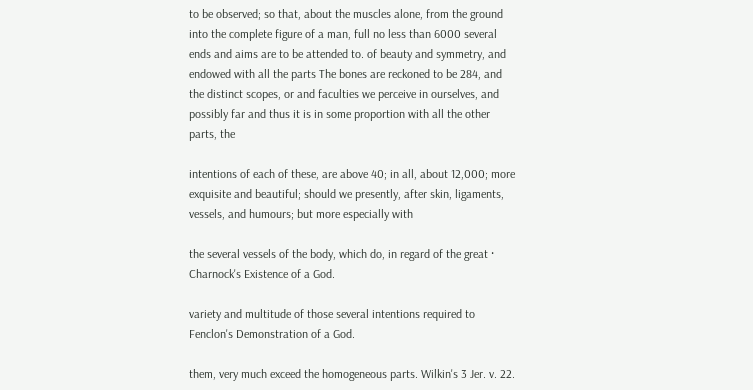to be observed; so that, about the muscles alone, from the ground into the complete figure of a man, full no less than 6000 several ends and aims are to be attended to. of beauty and symmetry, and endowed with all the parts The bones are reckoned to be 284, and the distinct scopes, or and faculties we perceive in ourselves, and possibly far and thus it is in some proportion with all the other parts, the

intentions of each of these, are above 40; in all, about 12,000; more exquisite and beautiful; should we presently, after skin, ligaments, vessels, and humours; but more especially with

the several vessels of the body, which do, in regard of the great · Charnock's Existence of a God.

variety and multitude of those several intentions required to Fenclon's Demonstration of a God.

them, very much exceed the homogeneous parts. Wilkin's 3 Jer. v. 22.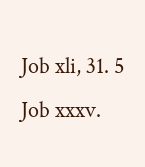Job xli, 31. 5 Job xxxv.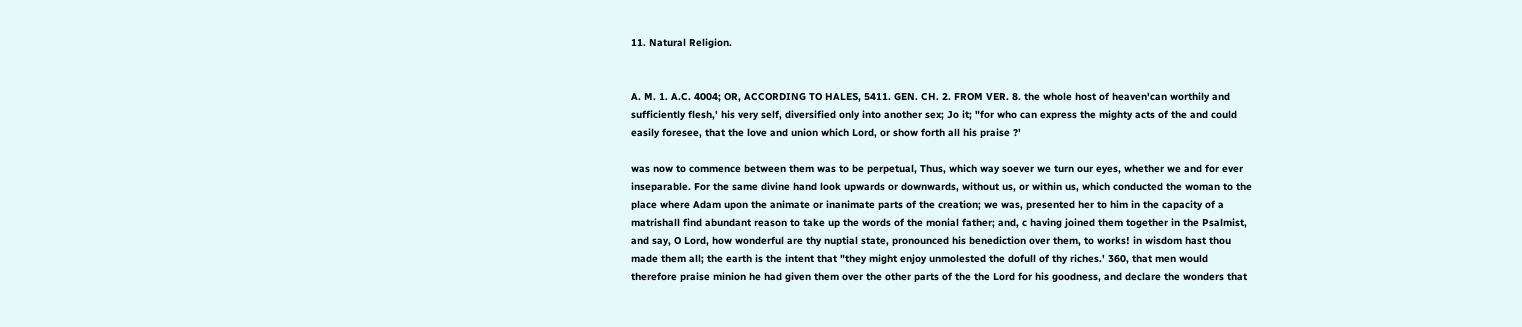11. Natural Religion.


A. M. 1. A.C. 4004; OR, ACCORDING TO HALES, 5411. GEN. CH. 2. FROM VER. 8. the whole host of heaven'can worthily and sufficiently flesh,' his very self, diversified only into another sex; Jo it; "for who can express the mighty acts of the and could easily foresee, that the love and union which Lord, or show forth all his praise ?'

was now to commence between them was to be perpetual, Thus, which way soever we turn our eyes, whether we and for ever inseparable. For the same divine hand look upwards or downwards, without us, or within us, which conducted the woman to the place where Adam upon the animate or inanimate parts of the creation; we was, presented her to him in the capacity of a matrishall find abundant reason to take up the words of the monial father; and, c having joined them together in the Psalmist, and say, O Lord, how wonderful are thy nuptial state, pronounced his benediction over them, to works! in wisdom hast thou made them all; the earth is the intent that "they might enjoy unmolested the dofull of thy riches.' 360, that men would therefore praise minion he had given them over the other parts of the the Lord for his goodness, and declare the wonders that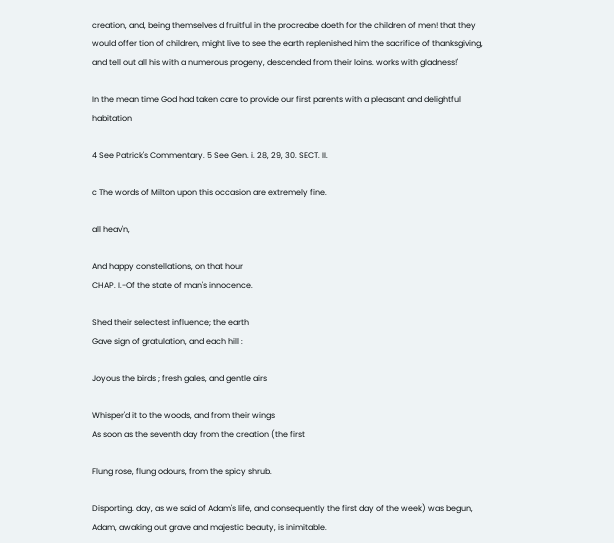creation, and, being themselves d fruitful in the procreabe doeth for the children of men! that they would offer tion of children, might live to see the earth replenished him the sacrifice of thanksgiving, and tell out all his with a numerous progeny, descended from their loins. works with gladness!'

In the mean time God had taken care to provide our first parents with a pleasant and delightful habitation

4 See Patrick's Commentary. 5 See Gen. i. 28, 29, 30. SECT. II.

c The words of Milton upon this occasion are extremely fine.

all heav'n,

And happy constellations, on that hour
CHAP. I.-Of the state of man's innocence.

Shed their selectest influence; the earth
Gave sign of gratulation, and each hill :

Joyous the birds ; fresh gales, and gentle airs

Whisper'd it to the woods, and from their wings
As soon as the seventh day from the creation (the first

Flung rose, flung odours, from the spicy shrub.

Disporting. day, as we said of Adam's life, and consequently the first day of the week) was begun, Adam, awaking out grave and majestic beauty, is inimitable.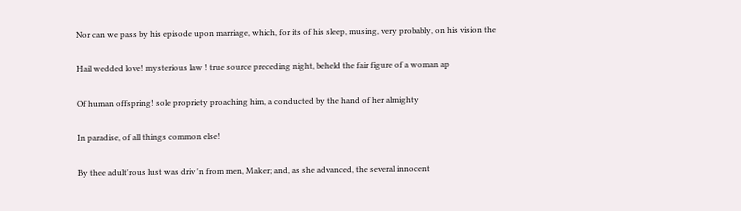Nor can we pass by his episode upon marriage, which, for its of his sleep, musing, very probably, on his vision the

Hail wedded love! mysterious law ! true source preceding night, beheld the fair figure of a woman ap

Of human offspring! sole propriety proaching him, a conducted by the hand of her almighty

In paradise, of all things common else!

By thee adult'rous lust was driv 'n from men, Maker; and, as she advanced, the several innocent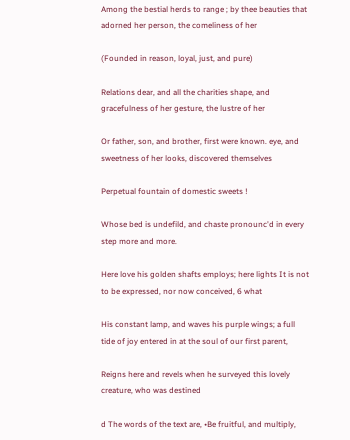Among the bestial herds to range ; by thee beauties that adorned her person, the comeliness of her

(Founded in reason, loyal, just, and pure)

Relations dear, and all the charities shape, and gracefulness of her gesture, the lustre of her

Or father, son, and brother, first were known. eye, and sweetness of her looks, discovered themselves

Perpetual fountain of domestic sweets !

Whose bed is undefild, and chaste pronounc'd in every step more and more.

Here love his golden shafts employs; here lights It is not to be expressed, nor now conceived, 6 what

His constant lamp, and waves his purple wings; a full tide of joy entered in at the soul of our first parent,

Reigns here and revels when he surveyed this lovely creature, who was destined

d The words of the text are, •Be fruitful, and multiply,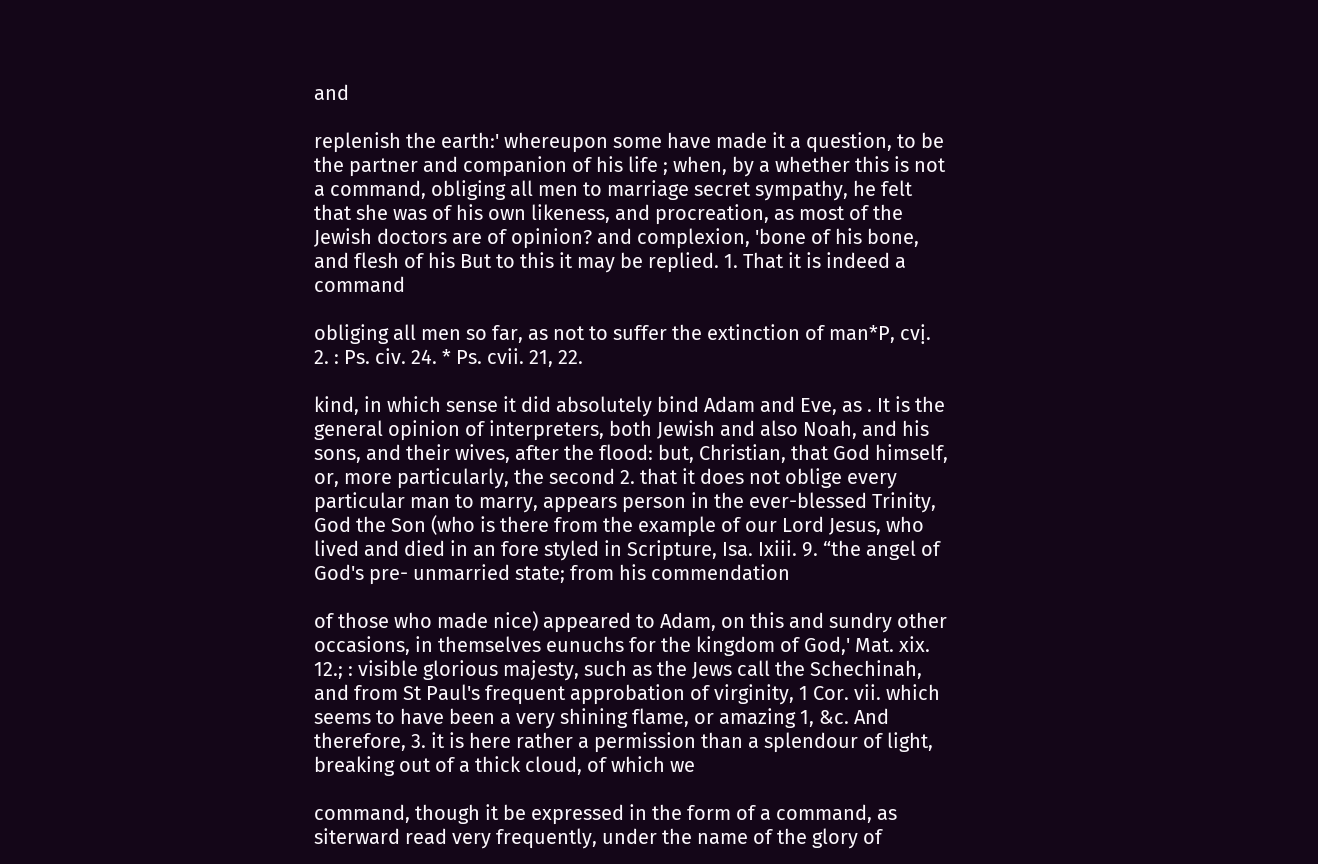and

replenish the earth:' whereupon some have made it a question, to be the partner and companion of his life ; when, by a whether this is not a command, obliging all men to marriage secret sympathy, he felt that she was of his own likeness, and procreation, as most of the Jewish doctors are of opinion? and complexion, 'bone of his bone, and flesh of his But to this it may be replied. 1. That it is indeed a command

obliging all men so far, as not to suffer the extinction of man*P, cvị. 2. : Ps. civ. 24. * Ps. cvii. 21, 22.

kind, in which sense it did absolutely bind Adam and Eve, as . It is the general opinion of interpreters, both Jewish and also Noah, and his sons, and their wives, after the flood: but, Christian, that God himself, or, more particularly, the second 2. that it does not oblige every particular man to marry, appears person in the ever-blessed Trinity, God the Son (who is there from the example of our Lord Jesus, who lived and died in an fore styled in Scripture, Isa. Ixiii. 9. “the angel of God's pre- unmarried state; from his commendation

of those who made nice) appeared to Adam, on this and sundry other occasions, in themselves eunuchs for the kingdom of God,' Mat. xix. 12.; : visible glorious majesty, such as the Jews call the Schechinah, and from St Paul's frequent approbation of virginity, 1 Cor. vii. which seems to have been a very shining flame, or amazing 1, &c. And therefore, 3. it is here rather a permission than a splendour of light, breaking out of a thick cloud, of which we

command, though it be expressed in the form of a command, as siterward read very frequently, under the name of the glory of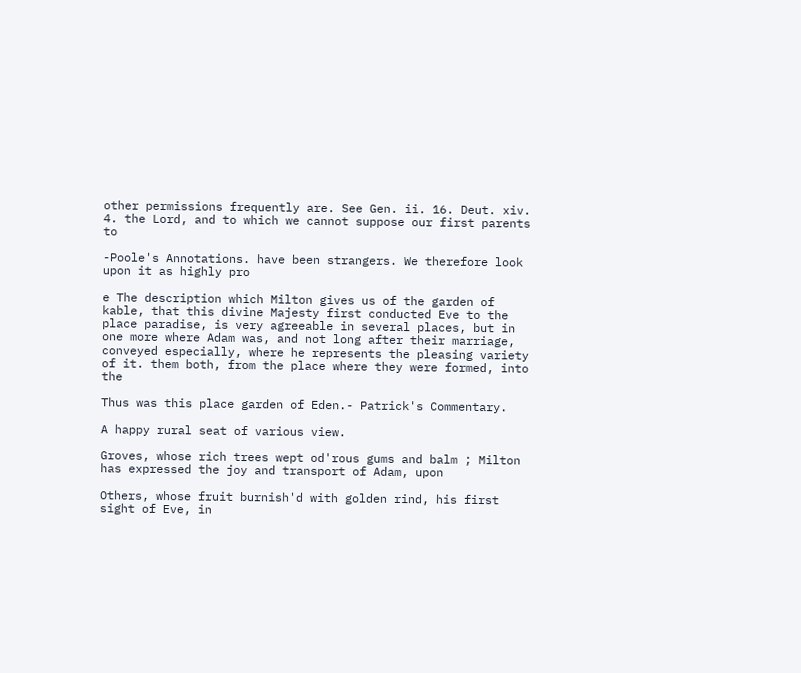other permissions frequently are. See Gen. ii. 16. Deut. xiv. 4. the Lord, and to which we cannot suppose our first parents to

-Poole's Annotations. have been strangers. We therefore look upon it as highly pro

e The description which Milton gives us of the garden of kable, that this divine Majesty first conducted Eve to the place paradise, is very agreeable in several places, but in one more where Adam was, and not long after their marriage, conveyed especially, where he represents the pleasing variety of it. them both, from the place where they were formed, into the

Thus was this place garden of Eden.- Patrick's Commentary.

A happy rural seat of various view.

Groves, whose rich trees wept od'rous gums and balm ; Milton has expressed the joy and transport of Adam, upon

Others, whose fruit burnish'd with golden rind, his first sight of Eve, in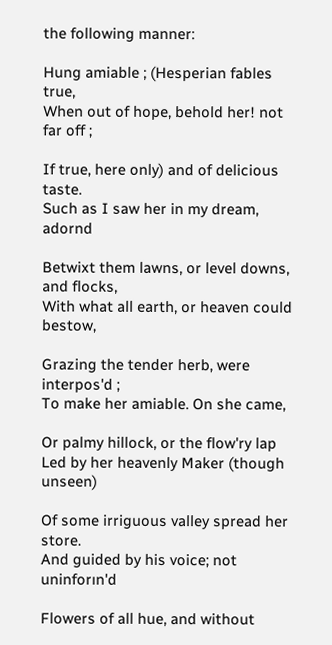the following manner:

Hung amiable ; (Hesperian fables true,
When out of hope, behold her! not far off ;

If true, here only) and of delicious taste.
Such as I saw her in my dream, adornd

Betwixt them lawns, or level downs, and flocks,
With what all earth, or heaven could bestow,

Grazing the tender herb, were interpos'd ;
To make her amiable. On she came,

Or palmy hillock, or the flow'ry lap
Led by her heavenly Maker (though unseen)

Of some irriguous valley spread her store.
And guided by his voice; not uninforın'd

Flowers of all hue, and without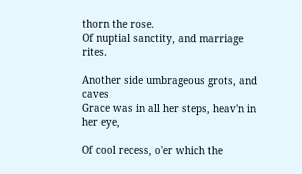thorn the rose.
Of nuptial sanctity, and marriage rites.

Another side umbrageous grots, and caves
Grace was in all her steps, heav'n in her eye,

Of cool recess, o'er which the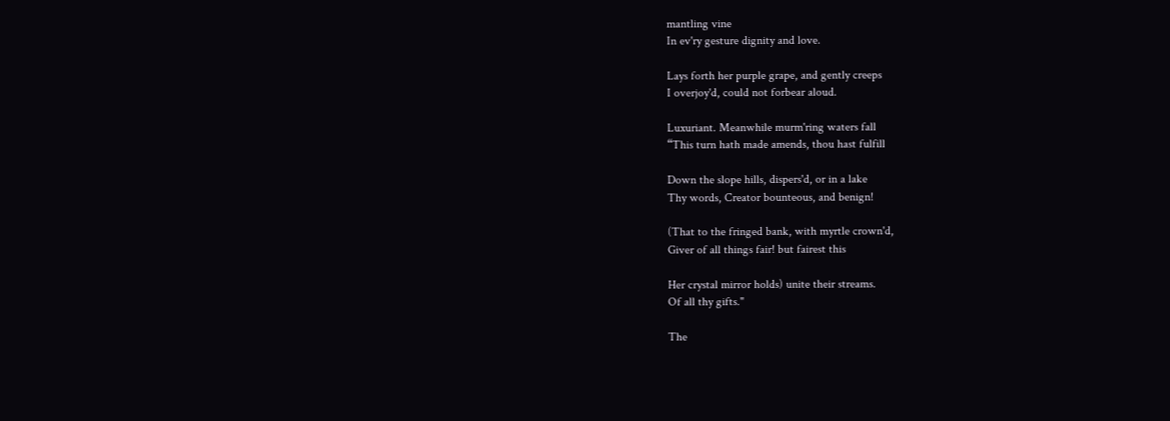mantling vine
In ev'ry gesture dignity and love.

Lays forth her purple grape, and gently creeps
I overjoy'd, could not forbear aloud.

Luxuriant. Meanwhile murm'ring waters fall
“This turn hath made amends, thou hast fulfill

Down the slope hills, dispers'd, or in a lake
Thy words, Creator bounteous, and benign!

(That to the fringed bank, with myrtle crown'd,
Giver of all things fair! but fairest this

Her crystal mirror holds) unite their streams.
Of all thy gifts."

The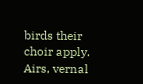birds their choir apply. Airs, vernal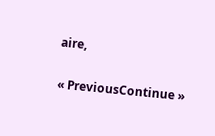aire,

« PreviousContinue »